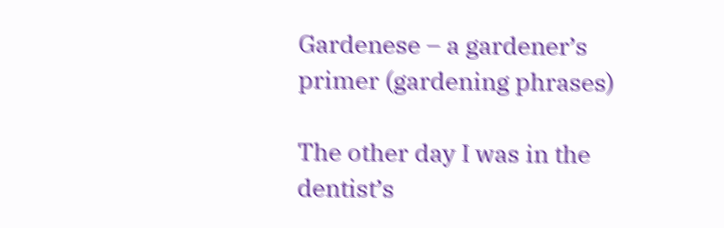Gardenese – a gardener’s primer (gardening phrases)

The other day I was in the dentist’s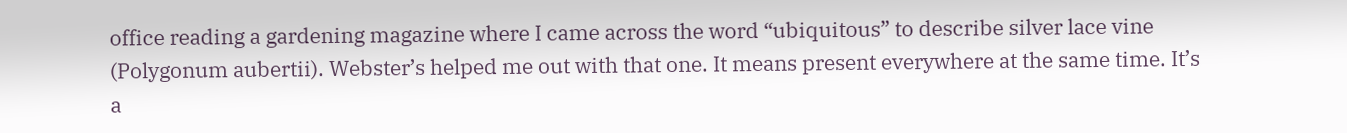office reading a gardening magazine where I came across the word “ubiquitous” to describe silver lace vine (Polygonum aubertii). Webster’s helped me out with that one. It means present everywhere at the same time. It’s a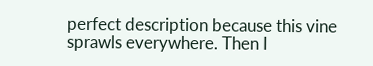perfect description because this vine sprawls everywhere. Then I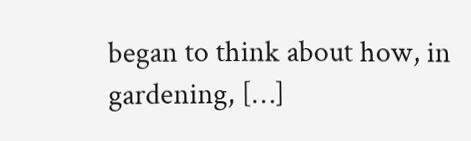began to think about how, in gardening, […]